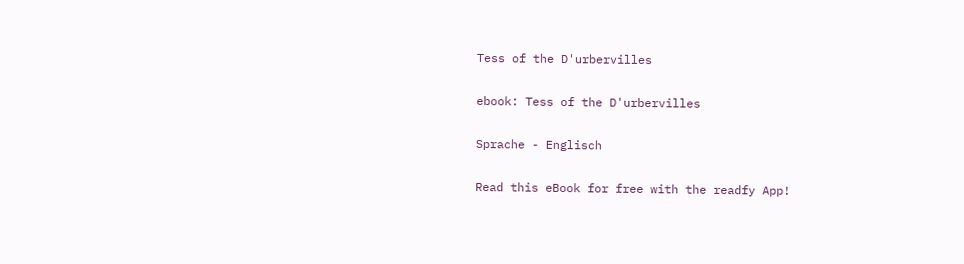Tess of the D'urbervilles

ebook: Tess of the D'urbervilles

Sprache - Englisch

Read this eBook for free with the readfy App!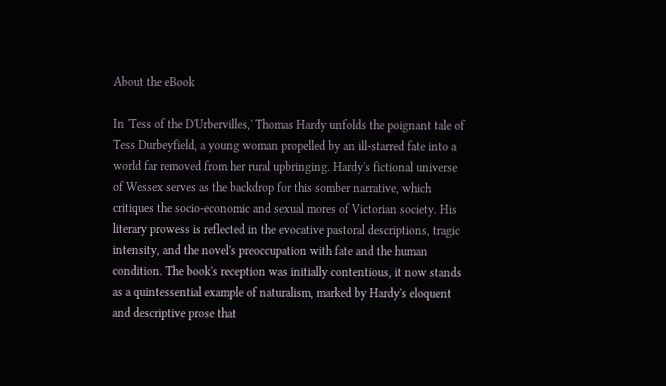About the eBook

In 'Tess of the D'Urbervilles,' Thomas Hardy unfolds the poignant tale of Tess Durbeyfield, a young woman propelled by an ill-starred fate into a world far removed from her rural upbringing. Hardy's fictional universe of Wessex serves as the backdrop for this somber narrative, which critiques the socio-economic and sexual mores of Victorian society. His literary prowess is reflected in the evocative pastoral descriptions, tragic intensity, and the novel's preoccupation with fate and the human condition. The book's reception was initially contentious, it now stands as a quintessential example of naturalism, marked by Hardy's eloquent and descriptive prose that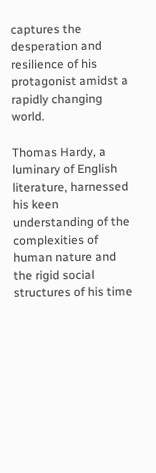captures the desperation and resilience of his protagonist amidst a rapidly changing world.

Thomas Hardy, a luminary of English literature, harnessed his keen understanding of the complexities of human nature and the rigid social structures of his time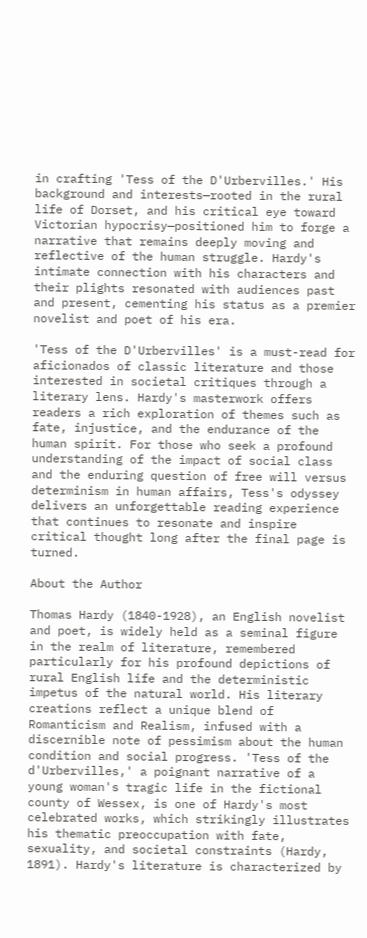in crafting 'Tess of the D'Urbervilles.' His background and interests—rooted in the rural life of Dorset, and his critical eye toward Victorian hypocrisy—positioned him to forge a narrative that remains deeply moving and reflective of the human struggle. Hardy's intimate connection with his characters and their plights resonated with audiences past and present, cementing his status as a premier novelist and poet of his era.

'Tess of the D'Urbervilles' is a must-read for aficionados of classic literature and those interested in societal critiques through a literary lens. Hardy's masterwork offers readers a rich exploration of themes such as fate, injustice, and the endurance of the human spirit. For those who seek a profound understanding of the impact of social class and the enduring question of free will versus determinism in human affairs, Tess's odyssey delivers an unforgettable reading experience that continues to resonate and inspire critical thought long after the final page is turned.

About the Author

Thomas Hardy (1840-1928), an English novelist and poet, is widely held as a seminal figure in the realm of literature, remembered particularly for his profound depictions of rural English life and the deterministic impetus of the natural world. His literary creations reflect a unique blend of Romanticism and Realism, infused with a discernible note of pessimism about the human condition and social progress. 'Tess of the d'Urbervilles,' a poignant narrative of a young woman's tragic life in the fictional county of Wessex, is one of Hardy's most celebrated works, which strikingly illustrates his thematic preoccupation with fate, sexuality, and societal constraints (Hardy, 1891). Hardy's literature is characterized by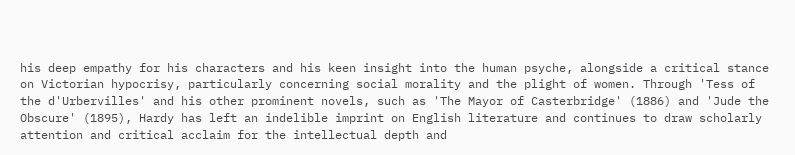his deep empathy for his characters and his keen insight into the human psyche, alongside a critical stance on Victorian hypocrisy, particularly concerning social morality and the plight of women. Through 'Tess of the d'Urbervilles' and his other prominent novels, such as 'The Mayor of Casterbridge' (1886) and 'Jude the Obscure' (1895), Hardy has left an indelible imprint on English literature and continues to draw scholarly attention and critical acclaim for the intellectual depth and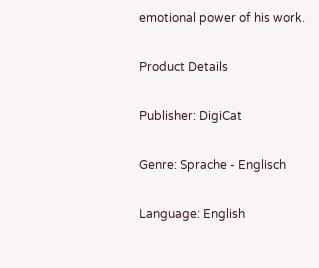emotional power of his work.

Product Details

Publisher: DigiCat

Genre: Sprache - Englisch

Language: English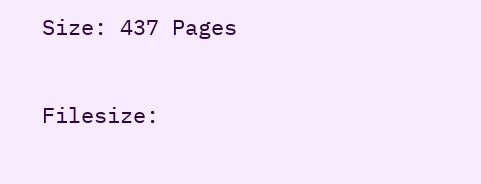Size: 437 Pages

Filesize: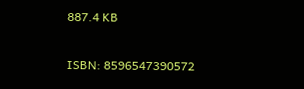887.4 KB

ISBN: 8596547390572